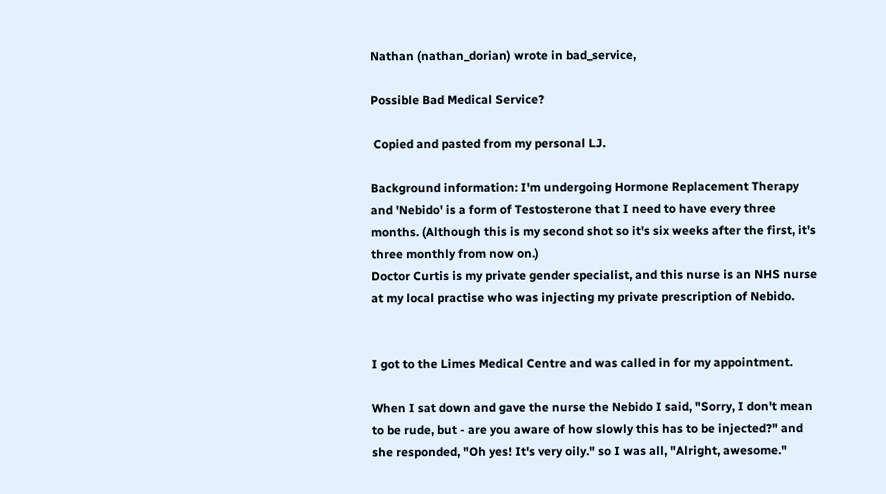Nathan (nathan_dorian) wrote in bad_service,

Possible Bad Medical Service?

 Copied and pasted from my personal LJ.

Background information: I'm undergoing Hormone Replacement Therapy and 'Nebido' is a form of Testosterone that I need to have every three months. (Although this is my second shot so it's six weeks after the first, it's three monthly from now on.)
Doctor Curtis is my private gender specialist, and this nurse is an NHS nurse at my local practise who was injecting my private prescription of Nebido.


I got to the Limes Medical Centre and was called in for my appointment.

When I sat down and gave the nurse the Nebido I said, "Sorry, I don't mean to be rude, but - are you aware of how slowly this has to be injected?" and she responded, "Oh yes! It's very oily." so I was all, "Alright, awesome."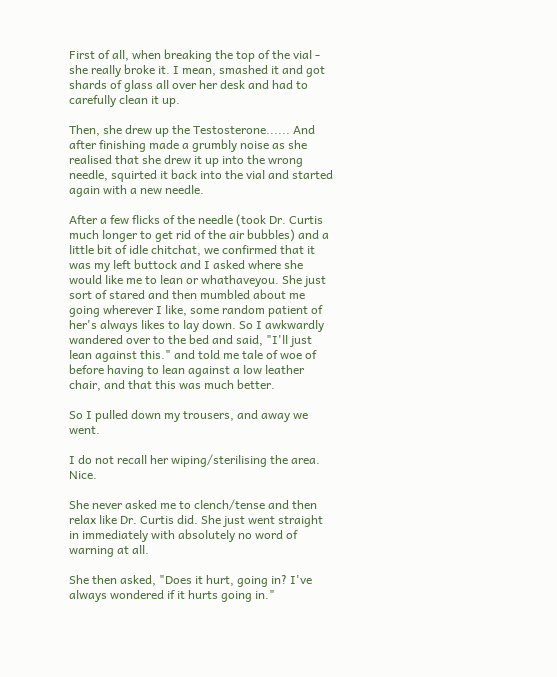First of all, when breaking the top of the vial - she really broke it. I mean, smashed it and got shards of glass all over her desk and had to carefully clean it up.

Then, she drew up the Testosterone...... And after finishing made a grumbly noise as she realised that she drew it up into the wrong needle, squirted it back into the vial and started again with a new needle.

After a few flicks of the needle (took Dr. Curtis much longer to get rid of the air bubbles) and a little bit of idle chitchat, we confirmed that it was my left buttock and I asked where she would like me to lean or whathaveyou. She just sort of stared and then mumbled about me going wherever I like, some random patient of her's always likes to lay down. So I awkwardly wandered over to the bed and said, "I'll just lean against this." and told me tale of woe of before having to lean against a low leather chair, and that this was much better.

So I pulled down my trousers, and away we went.

I do not recall her wiping/sterilising the area. Nice.

She never asked me to clench/tense and then relax like Dr. Curtis did. She just went straight in immediately with absolutely no word of warning at all.

She then asked, "Does it hurt, going in? I've always wondered if it hurts going in."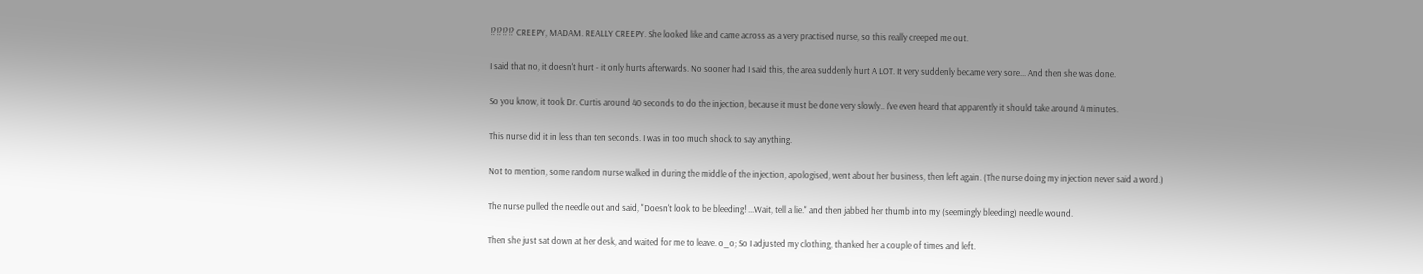!?!?!?!? CREEPY, MADAM. REALLY CREEPY. She looked like and came across as a very practised nurse, so this really creeped me out.

I said that no, it doesn't hurt - it only hurts afterwards. No sooner had I said this, the area suddenly hurt A LOT. It very suddenly became very sore... And then she was done.

So you know, it took Dr. Curtis around 40 seconds to do the injection, because it must be done very slowly.. I've even heard that apparently it should take around 4 minutes.

This nurse did it in less than ten seconds. I was in too much shock to say anything.

Not to mention, some random nurse walked in during the middle of the injection, apologised, went about her business, then left again. (The nurse doing my injection never said a word.)

The nurse pulled the needle out and said, "Doesn't look to be bleeding! ...Wait, tell a lie." and then jabbed her thumb into my (seemingly bleeding) needle wound.

Then she just sat down at her desk, and waited for me to leave. o_o; So I adjusted my clothing, thanked her a couple of times and left.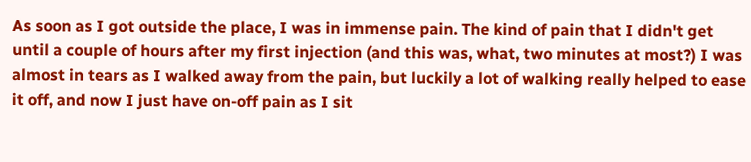As soon as I got outside the place, I was in immense pain. The kind of pain that I didn't get until a couple of hours after my first injection (and this was, what, two minutes at most?) I was almost in tears as I walked away from the pain, but luckily a lot of walking really helped to ease it off, and now I just have on-off pain as I sit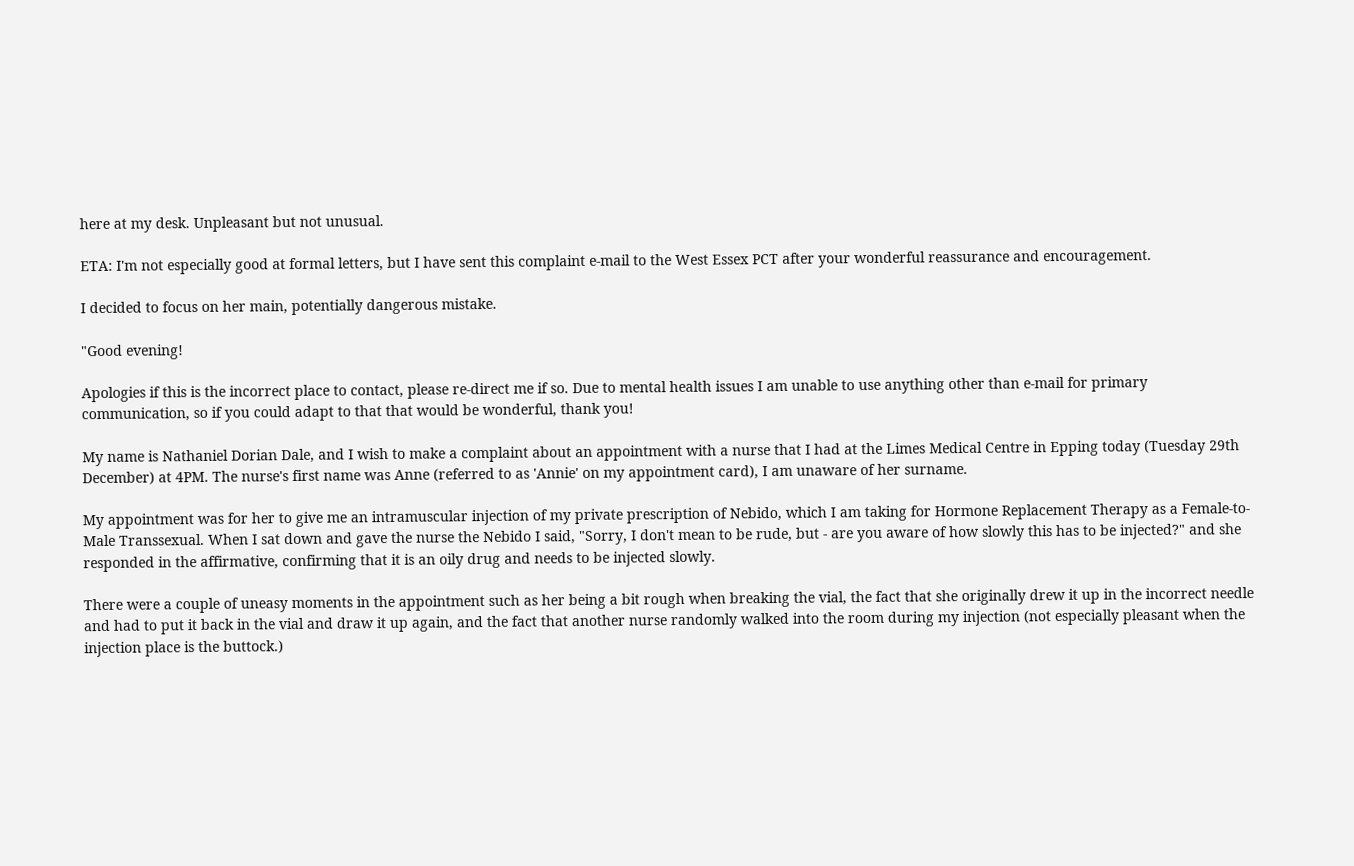here at my desk. Unpleasant but not unusual.

ETA: I'm not especially good at formal letters, but I have sent this complaint e-mail to the West Essex PCT after your wonderful reassurance and encouragement.

I decided to focus on her main, potentially dangerous mistake.

"Good evening!

Apologies if this is the incorrect place to contact, please re-direct me if so. Due to mental health issues I am unable to use anything other than e-mail for primary communication, so if you could adapt to that that would be wonderful, thank you!

My name is Nathaniel Dorian Dale, and I wish to make a complaint about an appointment with a nurse that I had at the Limes Medical Centre in Epping today (Tuesday 29th December) at 4PM. The nurse's first name was Anne (referred to as 'Annie' on my appointment card), I am unaware of her surname.

My appointment was for her to give me an intramuscular injection of my private prescription of Nebido, which I am taking for Hormone Replacement Therapy as a Female-to-Male Transsexual. When I sat down and gave the nurse the Nebido I said, "Sorry, I don't mean to be rude, but - are you aware of how slowly this has to be injected?" and she responded in the affirmative, confirming that it is an oily drug and needs to be injected slowly.

There were a couple of uneasy moments in the appointment such as her being a bit rough when breaking the vial, the fact that she originally drew it up in the incorrect needle and had to put it back in the vial and draw it up again, and the fact that another nurse randomly walked into the room during my injection (not especially pleasant when the injection place is the buttock.)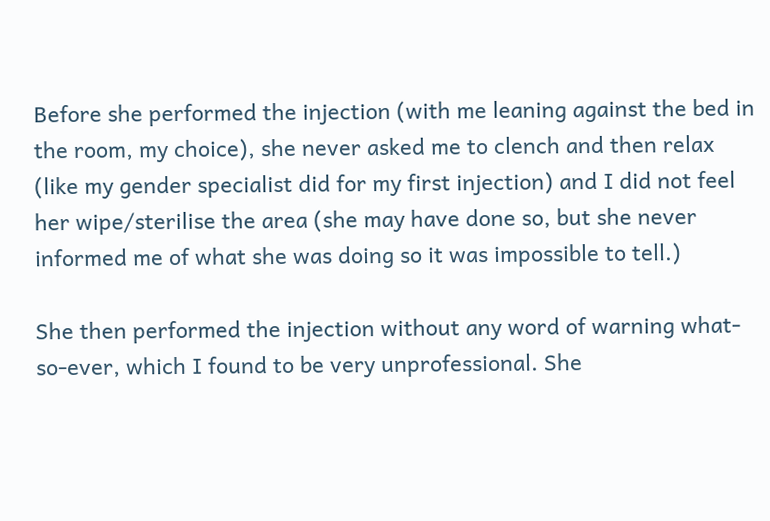Before she performed the injection (with me leaning against the bed in the room, my choice), she never asked me to clench and then relax (like my gender specialist did for my first injection) and I did not feel her wipe/sterilise the area (she may have done so, but she never informed me of what she was doing so it was impossible to tell.)

She then performed the injection without any word of warning what-so-ever, which I found to be very unprofessional. She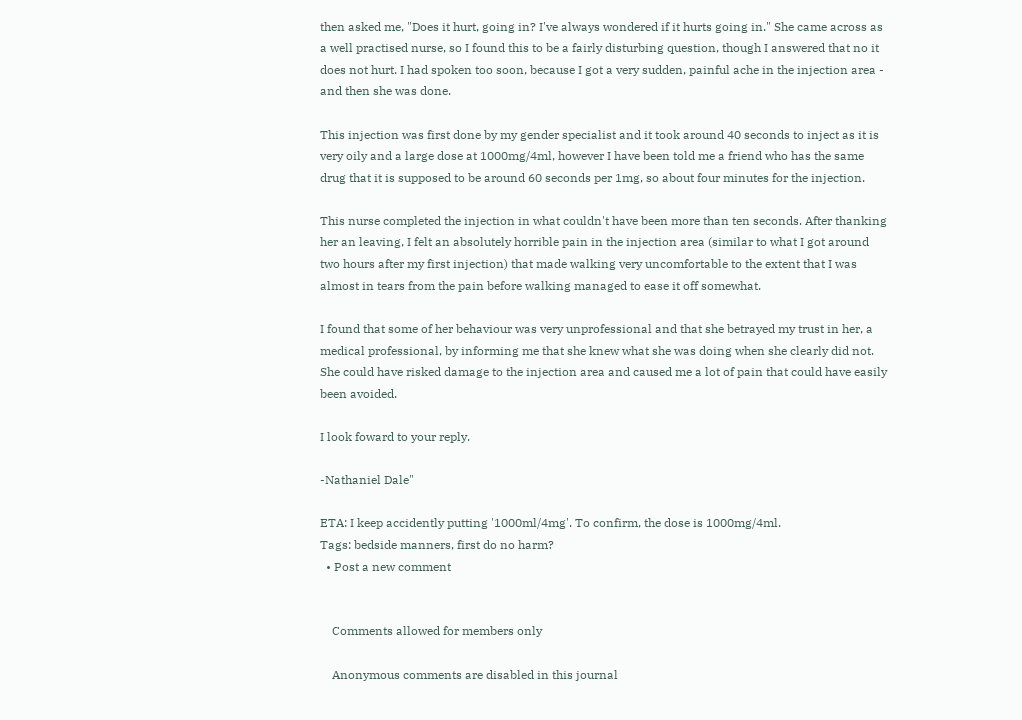then asked me, "Does it hurt, going in? I've always wondered if it hurts going in." She came across as a well practised nurse, so I found this to be a fairly disturbing question, though I answered that no it does not hurt. I had spoken too soon, because I got a very sudden, painful ache in the injection area - and then she was done.

This injection was first done by my gender specialist and it took around 40 seconds to inject as it is very oily and a large dose at 1000mg/4ml, however I have been told me a friend who has the same drug that it is supposed to be around 60 seconds per 1mg, so about four minutes for the injection.

This nurse completed the injection in what couldn't have been more than ten seconds. After thanking her an leaving, I felt an absolutely horrible pain in the injection area (similar to what I got around two hours after my first injection) that made walking very uncomfortable to the extent that I was almost in tears from the pain before walking managed to ease it off somewhat.

I found that some of her behaviour was very unprofessional and that she betrayed my trust in her, a medical professional, by informing me that she knew what she was doing when she clearly did not. She could have risked damage to the injection area and caused me a lot of pain that could have easily been avoided.

I look foward to your reply.

-Nathaniel Dale"

ETA: I keep accidently putting '1000ml/4mg'. To confirm, the dose is 1000mg/4ml.
Tags: bedside manners, first do no harm?
  • Post a new comment


    Comments allowed for members only

    Anonymous comments are disabled in this journal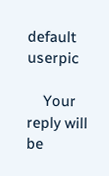default userpic

    Your reply will be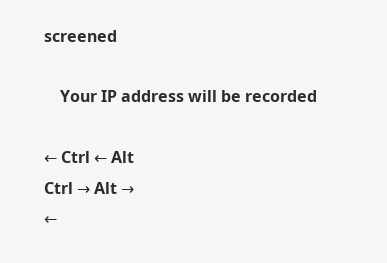screened

    Your IP address will be recorded

← Ctrl ← Alt
Ctrl → Alt →
←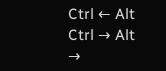Ctrl ← Alt
Ctrl → Alt →